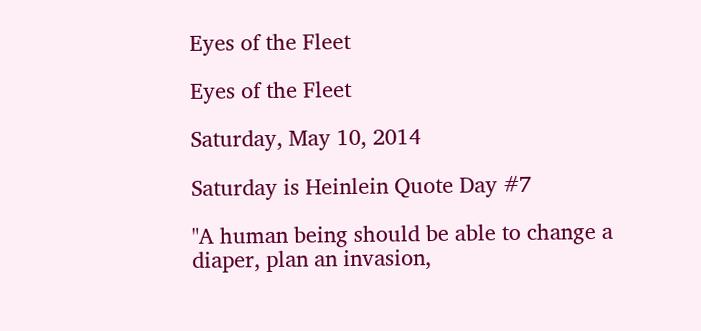Eyes of the Fleet

Eyes of the Fleet

Saturday, May 10, 2014

Saturday is Heinlein Quote Day #7

"A human being should be able to change a diaper, plan an invasion,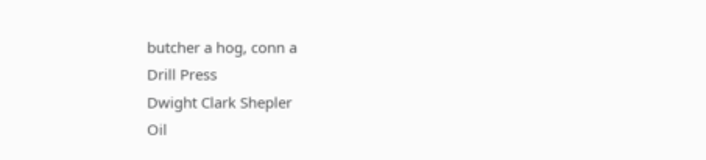butcher a hog, conn a
Drill Press
Dwight Clark Shepler
Oil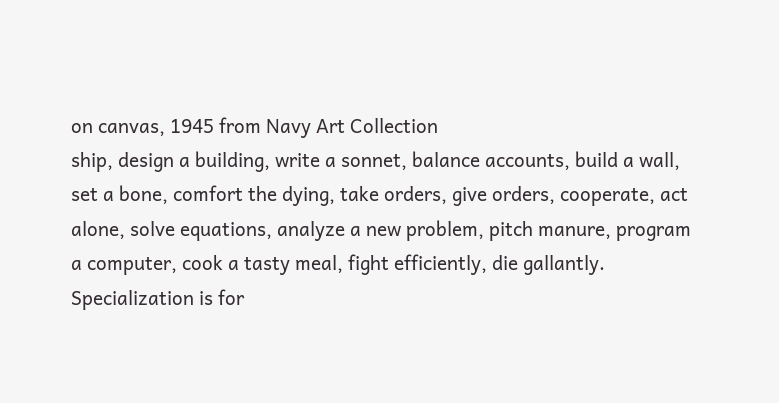on canvas, 1945 from Navy Art Collection
ship, design a building, write a sonnet, balance accounts, build a wall, set a bone, comfort the dying, take orders, give orders, cooperate, act alone, solve equations, analyze a new problem, pitch manure, program a computer, cook a tasty meal, fight efficiently, die gallantly. Specialization is for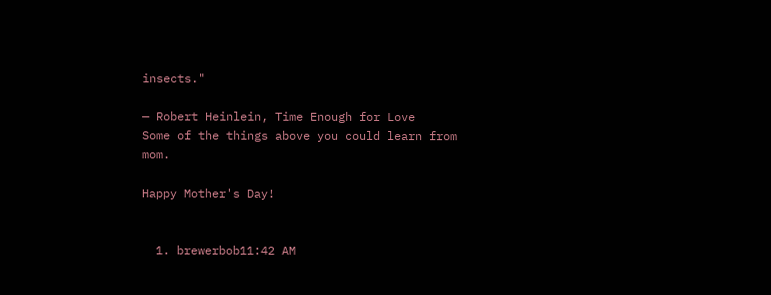insects."

— Robert Heinlein, Time Enough for Love
Some of the things above you could learn from mom.

Happy Mother's Day!


  1. brewerbob11:42 AM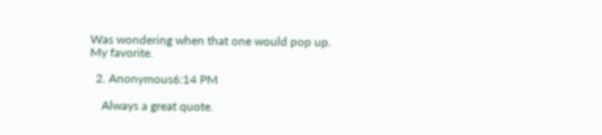Was wondering when that one would pop up. My favorite.

  2. Anonymous6:14 PM

    Always a great quote.